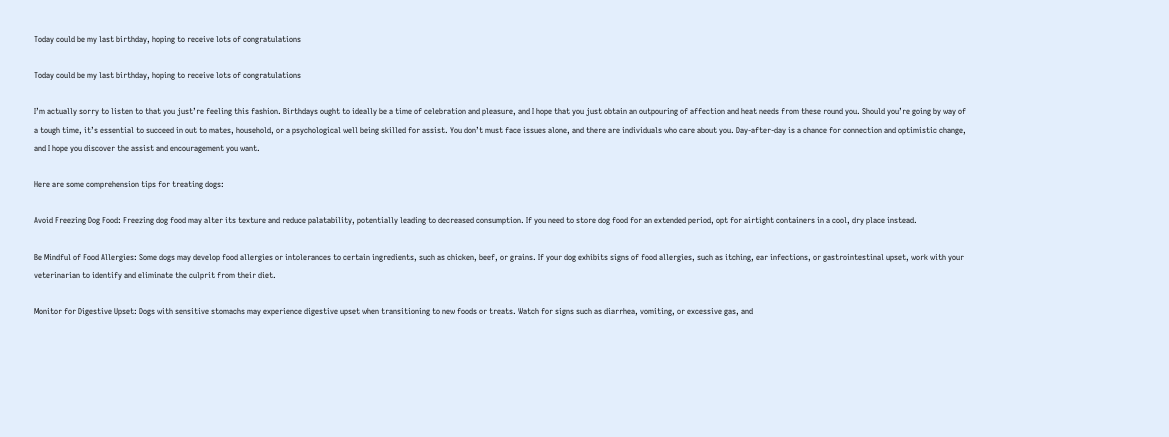Today could be my last birthday, hoping to receive lots of congratulations

Today could be my last birthday, hoping to receive lots of congratulations

I’m actually sorry to listen to that you just’re feeling this fashion. Birthdays ought to ideally be a time of celebration and pleasure, and I hope that you just obtain an outpouring of affection and heat needs from these round you. Should you’re going by way of a tough time, it’s essential to succeed in out to mates, household, or a psychological well being skilled for assist. You don’t must face issues alone, and there are individuals who care about you. Day-after-day is a chance for connection and optimistic change, and I hope you discover the assist and encouragement you want.

Here are some comprehension tips for treating dogs:

Avoid Freezing Dog Food: Freezing dog food may alter its texture and reduce palatability, potentially leading to decreased consumption. If you need to store dog food for an extended period, opt for airtight containers in a cool, dry place instead.

Be Mindful of Food Allergies: Some dogs may develop food allergies or intolerances to certain ingredients, such as chicken, beef, or grains. If your dog exhibits signs of food allergies, such as itching, ear infections, or gastrointestinal upset, work with your veterinarian to identify and eliminate the culprit from their diet.

Monitor for Digestive Upset: Dogs with sensitive stomachs may experience digestive upset when transitioning to new foods or treats. Watch for signs such as diarrhea, vomiting, or excessive gas, and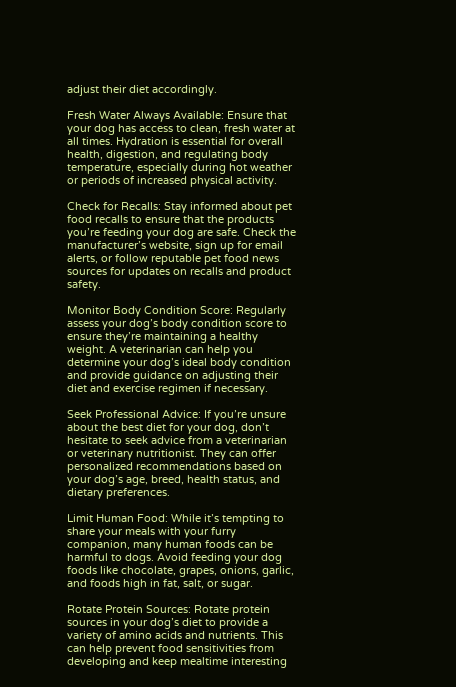adjust their diet accordingly.

Fresh Water Always Available: Ensure that your dog has access to clean, fresh water at all times. Hydration is essential for overall health, digestion, and regulating body temperature, especially during hot weather or periods of increased physical activity.

Check for Recalls: Stay informed about pet food recalls to ensure that the products you’re feeding your dog are safe. Check the manufacturer’s website, sign up for email alerts, or follow reputable pet food news sources for updates on recalls and product safety.

Monitor Body Condition Score: Regularly assess your dog’s body condition score to ensure they’re maintaining a healthy weight. A veterinarian can help you determine your dog’s ideal body condition and provide guidance on adjusting their diet and exercise regimen if necessary.

Seek Professional Advice: If you’re unsure about the best diet for your dog, don’t hesitate to seek advice from a veterinarian or veterinary nutritionist. They can offer personalized recommendations based on your dog’s age, breed, health status, and dietary preferences.

Limit Human Food: While it’s tempting to share your meals with your furry companion, many human foods can be harmful to dogs. Avoid feeding your dog foods like chocolate, grapes, onions, garlic, and foods high in fat, salt, or sugar.

Rotate Protein Sources: Rotate protein sources in your dog’s diet to provide a variety of amino acids and nutrients. This can help prevent food sensitivities from developing and keep mealtime interesting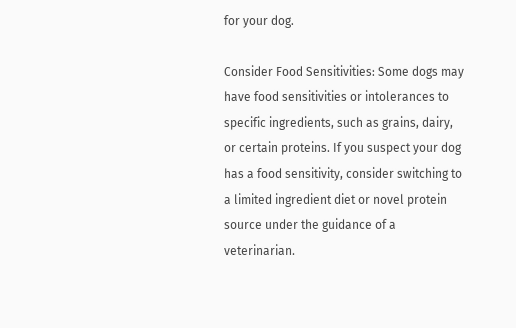for your dog.

Consider Food Sensitivities: Some dogs may have food sensitivities or intolerances to specific ingredients, such as grains, dairy, or certain proteins. If you suspect your dog has a food sensitivity, consider switching to a limited ingredient diet or novel protein source under the guidance of a veterinarian.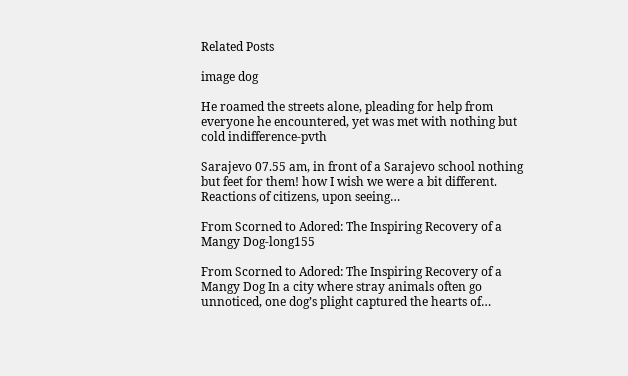Related Posts

image dog

He roamed the streets alone, pleading for help from everyone he encountered, yet was met with nothing but cold indifference-pvth

Sarajevo 07.55 am, in front of a Sarajevo school nothing but feet for them! how I wish we were a bit different. Reactions of citizens, upon seeing…

From Scorned to Adored: The Inspiring Recovery of a Mangy Dog-long155

From Scorned to Adored: The Inspiring Recovery of a Mangy Dog In a city where stray animals often go unnoticed, one dog’s plight captured the hearts of…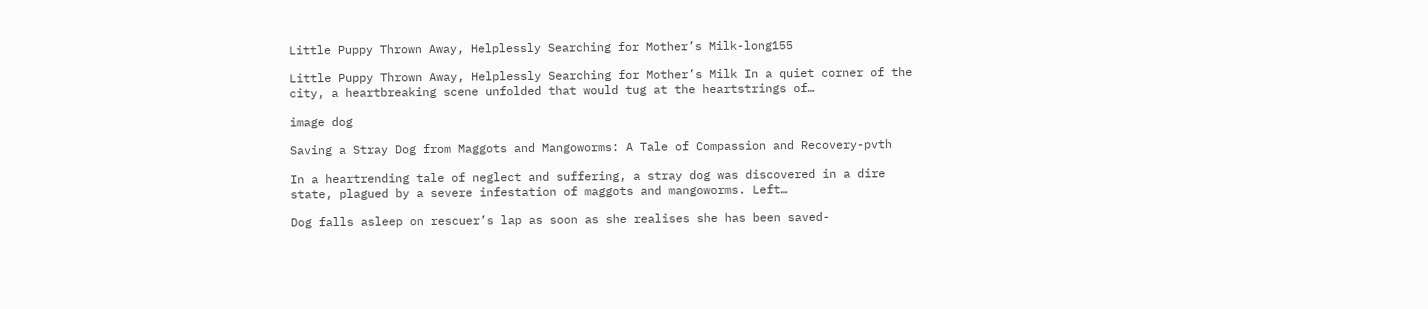Little Puppy Thrown Away, Helplessly Searching for Mother’s Milk-long155

Little Puppy Thrown Away, Helplessly Searching for Mother’s Milk In a quiet corner of the city, a heartbreaking scene unfolded that would tug at the heartstrings of…

image dog

Saving a Stray Dog from Maggots and Mangoworms: A Tale of Compassion and Recovery-pvth

In a heartrending tale of neglect and suffering, a stray dog was discovered in a dire state, plagued by a severe infestation of maggots and mangoworms. Left…

Dog falls asleep on rescuer’s lap as soon as she realises she has been saved-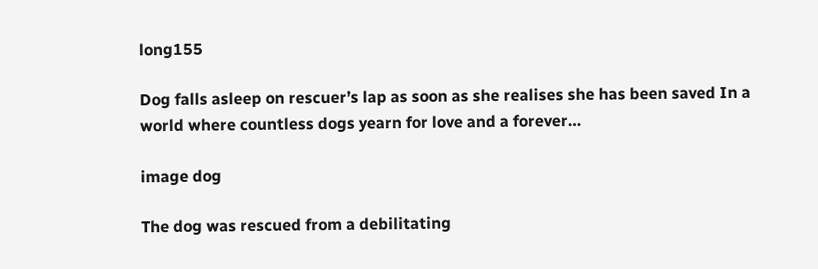long155

Dog falls asleep on rescuer’s lap as soon as she realises she has been saved In a world where countless dogs yearn for love and a forever…

image dog

The dog was rescued from a debilitating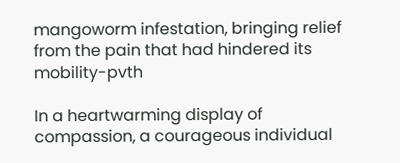mangoworm infestation, bringing relief from the pain that had hindered its mobility-pvth

In a heartwarming display of compassion, a courageous individual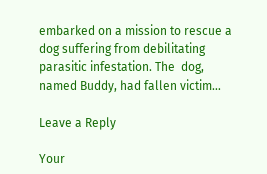embarked on a mission to rescue a  dog suffering from debilitating parasitic infestation. The  dog, named Buddy, had fallen victim…

Leave a Reply

Your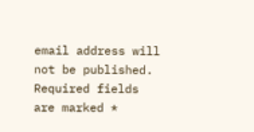email address will not be published. Required fields are marked *